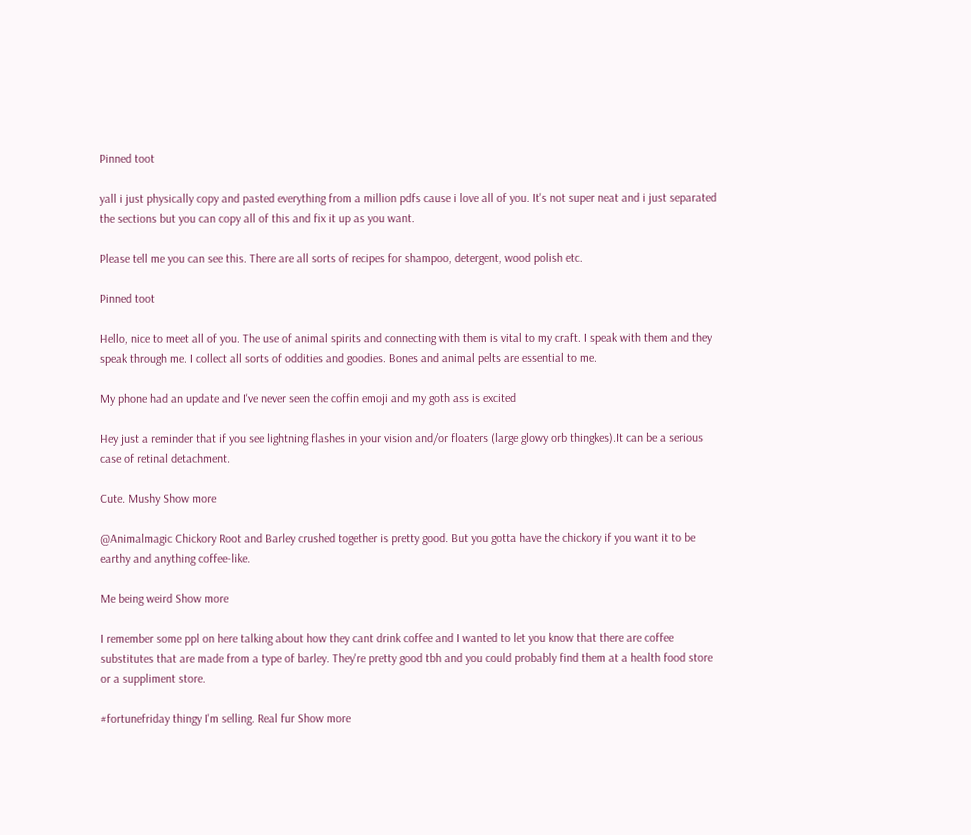Pinned toot

yall i just physically copy and pasted everything from a million pdfs cause i love all of you. It's not super neat and i just separated the sections but you can copy all of this and fix it up as you want.

Please tell me you can see this. There are all sorts of recipes for shampoo, detergent, wood polish etc.

Pinned toot

Hello, nice to meet all of you. The use of animal spirits and connecting with them is vital to my craft. I speak with them and they speak through me. I collect all sorts of oddities and goodies. Bones and animal pelts are essential to me.

My phone had an update and I've never seen the coffin emoji and my goth ass is excited

Hey just a reminder that if you see lightning flashes in your vision and/or floaters (large glowy orb thingkes).It can be a serious case of retinal detachment.

Cute. Mushy Show more

@Animalmagic Chickory Root and Barley crushed together is pretty good. But you gotta have the chickory if you want it to be earthy and anything coffee-like.

Me being weird Show more

I remember some ppl on here talking about how they cant drink coffee and I wanted to let you know that there are coffee substitutes that are made from a type of barley. They're pretty good tbh and you could probably find them at a health food store or a suppliment store.

#fortunefriday thingy I'm selling. Real fur Show more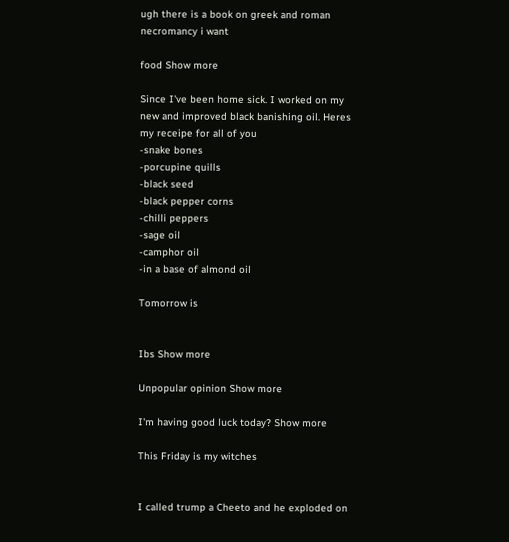ugh there is a book on greek and roman necromancy i want

food Show more

Since I've been home sick. I worked on my new and improved black banishing oil. Heres my receipe for all of you
-snake bones
-porcupine quills
-black seed
-black pepper corns
-chilli peppers
-sage oil
-camphor oil
-in a base of almond oil

Tomorrow is


Ibs Show more

Unpopular opinion Show more

I'm having good luck today? Show more

This Friday is my witches


I called trump a Cheeto and he exploded on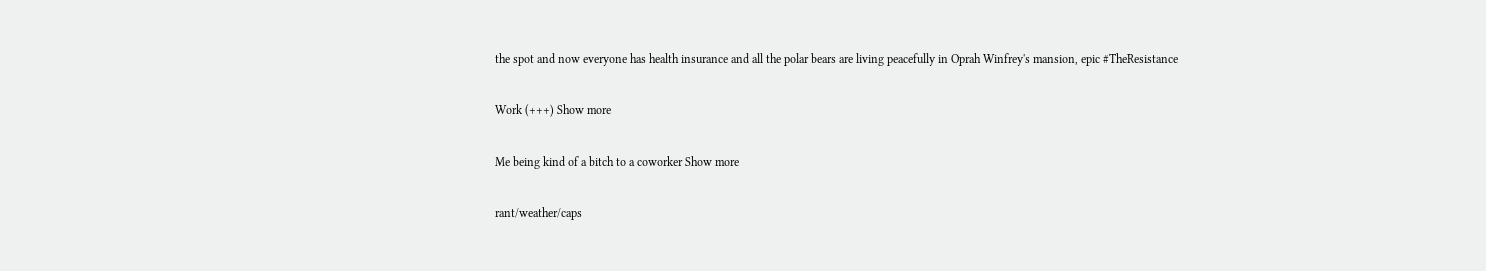the spot and now everyone has health insurance and all the polar bears are living peacefully in Oprah Winfrey's mansion, epic #TheResistance

Work (+++) Show more

Me being kind of a bitch to a coworker Show more

rant/weather/caps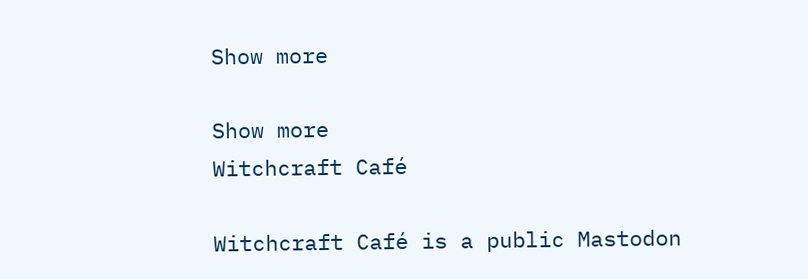Show more

Show more
Witchcraft Café

Witchcraft Café is a public Mastodon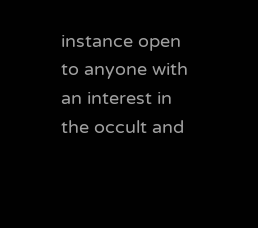instance open to anyone with an interest in the occult and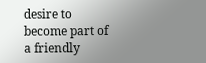desire to become part of a friendly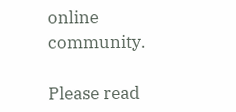online community.

Please read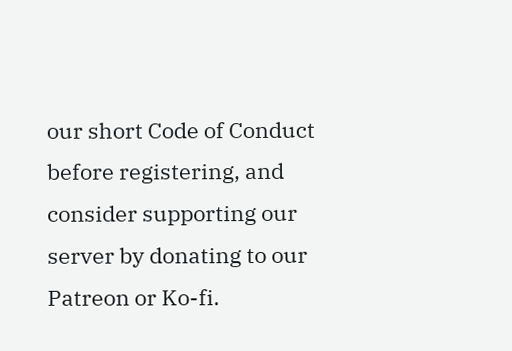our short Code of Conduct before registering, and consider supporting our server by donating to our Patreon or Ko-fi.